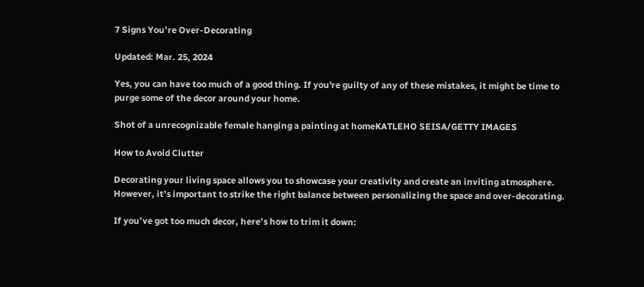7 Signs You’re Over-Decorating

Updated: Mar. 25, 2024

Yes, you can have too much of a good thing. If you're guilty of any of these mistakes, it might be time to purge some of the decor around your home.

Shot of a unrecognizable female hanging a painting at homeKATLEHO SEISA/GETTY IMAGES

How to Avoid Clutter

Decorating your living space allows you to showcase your creativity and create an inviting atmosphere. However, it’s important to strike the right balance between personalizing the space and over-decorating.

If you’ve got too much decor, here’s how to trim it down: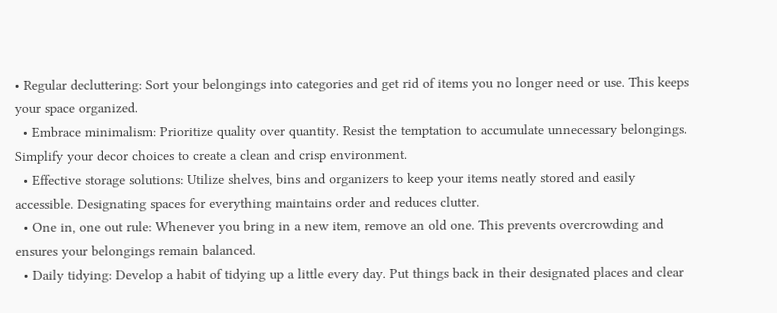• Regular decluttering: Sort your belongings into categories and get rid of items you no longer need or use. This keeps your space organized.
  • Embrace minimalism: Prioritize quality over quantity. Resist the temptation to accumulate unnecessary belongings. Simplify your decor choices to create a clean and crisp environment.
  • Effective storage solutions: Utilize shelves, bins and organizers to keep your items neatly stored and easily accessible. Designating spaces for everything maintains order and reduces clutter.
  • One in, one out rule: Whenever you bring in a new item, remove an old one. This prevents overcrowding and ensures your belongings remain balanced.
  • Daily tidying: Develop a habit of tidying up a little every day. Put things back in their designated places and clear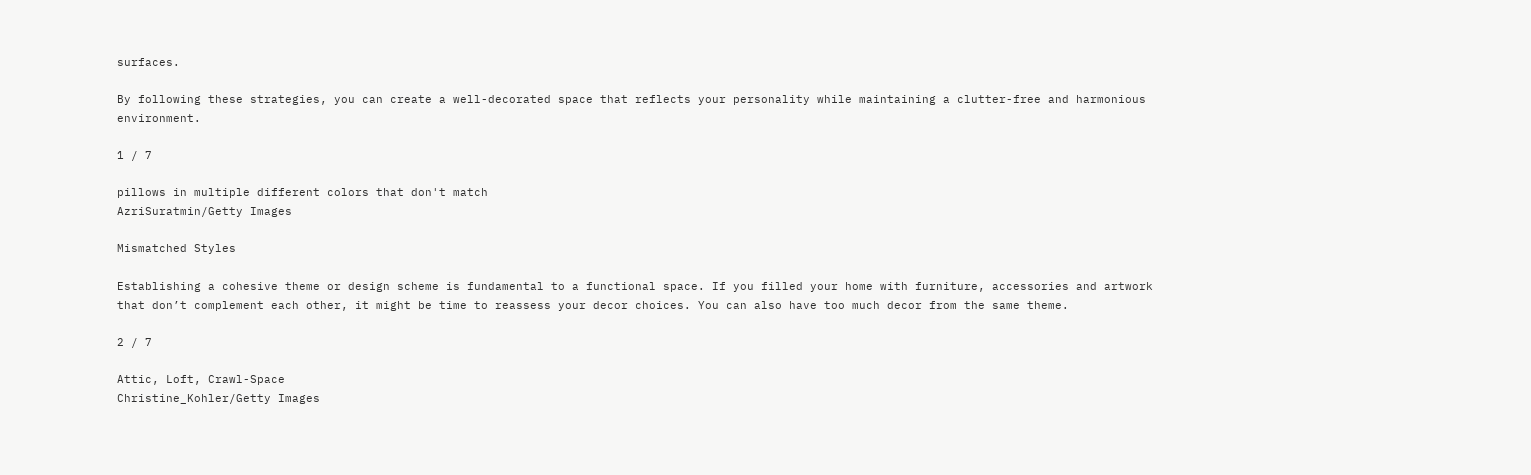surfaces.

By following these strategies, you can create a well-decorated space that reflects your personality while maintaining a clutter-free and harmonious environment.

1 / 7

pillows in multiple different colors that don't match
AzriSuratmin/Getty Images

Mismatched Styles

Establishing a cohesive theme or design scheme is fundamental to a functional space. If you filled your home with furniture, accessories and artwork that don’t complement each other, it might be time to reassess your decor choices. You can also have too much decor from the same theme.

2 / 7

Attic, Loft, Crawl-Space
Christine_Kohler/Getty Images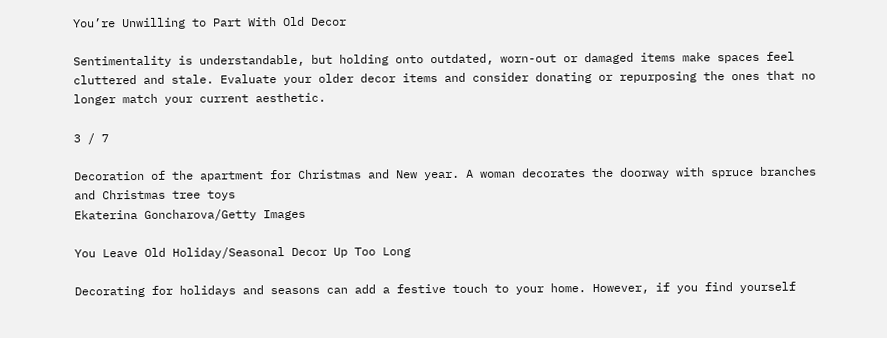You’re Unwilling to Part With Old Decor

Sentimentality is understandable, but holding onto outdated, worn-out or damaged items make spaces feel cluttered and stale. Evaluate your older decor items and consider donating or repurposing the ones that no longer match your current aesthetic.

3 / 7

Decoration of the apartment for Christmas and New year. A woman decorates the doorway with spruce branches and Christmas tree toys
Ekaterina Goncharova/Getty Images

You Leave Old Holiday/Seasonal Decor Up Too Long

Decorating for holidays and seasons can add a festive touch to your home. However, if you find yourself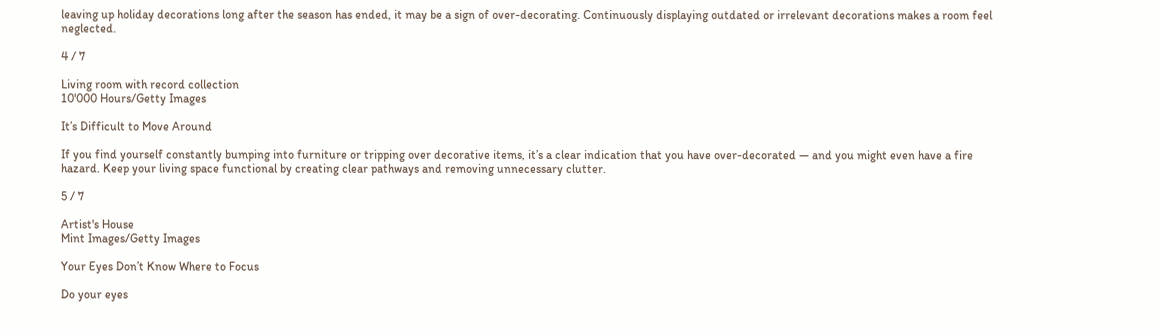leaving up holiday decorations long after the season has ended, it may be a sign of over-decorating. Continuously displaying outdated or irrelevant decorations makes a room feel neglected.

4 / 7

Living room with record collection
10'000 Hours/Getty Images

It’s Difficult to Move Around

If you find yourself constantly bumping into furniture or tripping over decorative items, it’s a clear indication that you have over-decorated — and you might even have a fire hazard. Keep your living space functional by creating clear pathways and removing unnecessary clutter.

5 / 7

Artist's House
Mint Images/Getty Images

Your Eyes Don’t Know Where to Focus

Do your eyes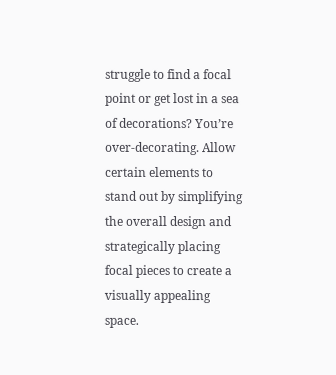struggle to find a focal point or get lost in a sea of decorations? You’re over-decorating. Allow certain elements to stand out by simplifying the overall design and strategically placing focal pieces to create a visually appealing space.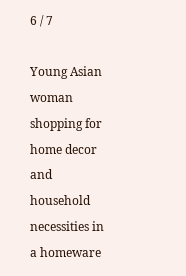6 / 7

Young Asian woman shopping for home decor and household necessities in a homeware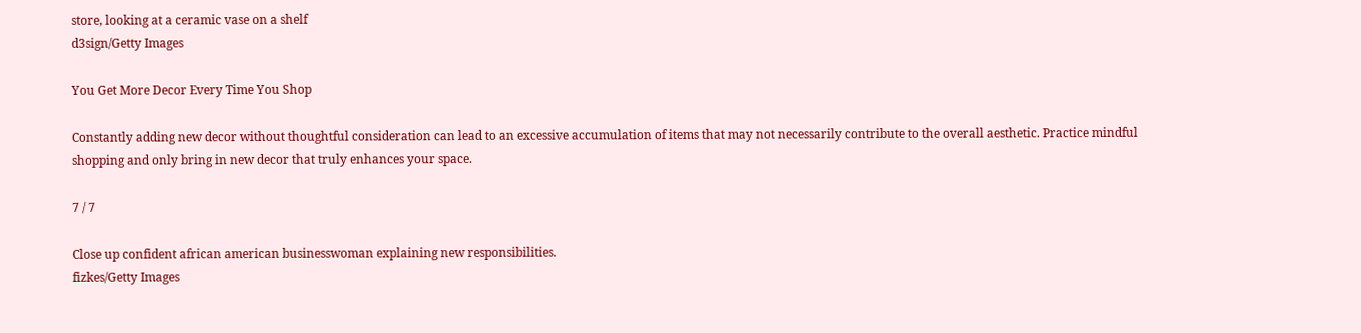store, looking at a ceramic vase on a shelf
d3sign/Getty Images

You Get More Decor Every Time You Shop

Constantly adding new decor without thoughtful consideration can lead to an excessive accumulation of items that may not necessarily contribute to the overall aesthetic. Practice mindful shopping and only bring in new decor that truly enhances your space.

7 / 7

Close up confident african american businesswoman explaining new responsibilities.
fizkes/Getty Images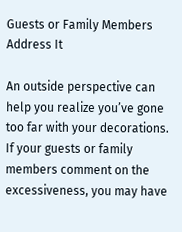Guests or Family Members Address It

An outside perspective can help you realize you’ve gone too far with your decorations. If your guests or family members comment on the excessiveness, you may have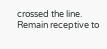crossed the line. Remain receptive to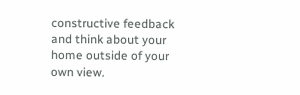constructive feedback and think about your home outside of your own view.